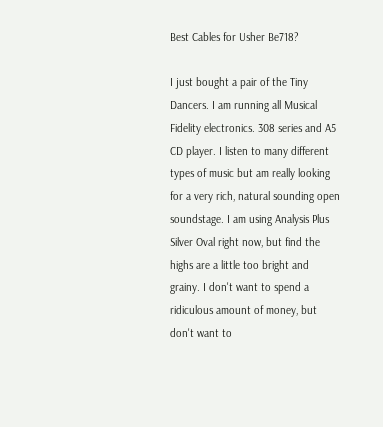Best Cables for Usher Be718?

I just bought a pair of the Tiny Dancers. I am running all Musical Fidelity electronics. 308 series and A5 CD player. I listen to many different types of music but am really looking for a very rich, natural sounding open soundstage. I am using Analysis Plus Silver Oval right now, but find the highs are a little too bright and grainy. I don't want to spend a ridiculous amount of money, but don't want to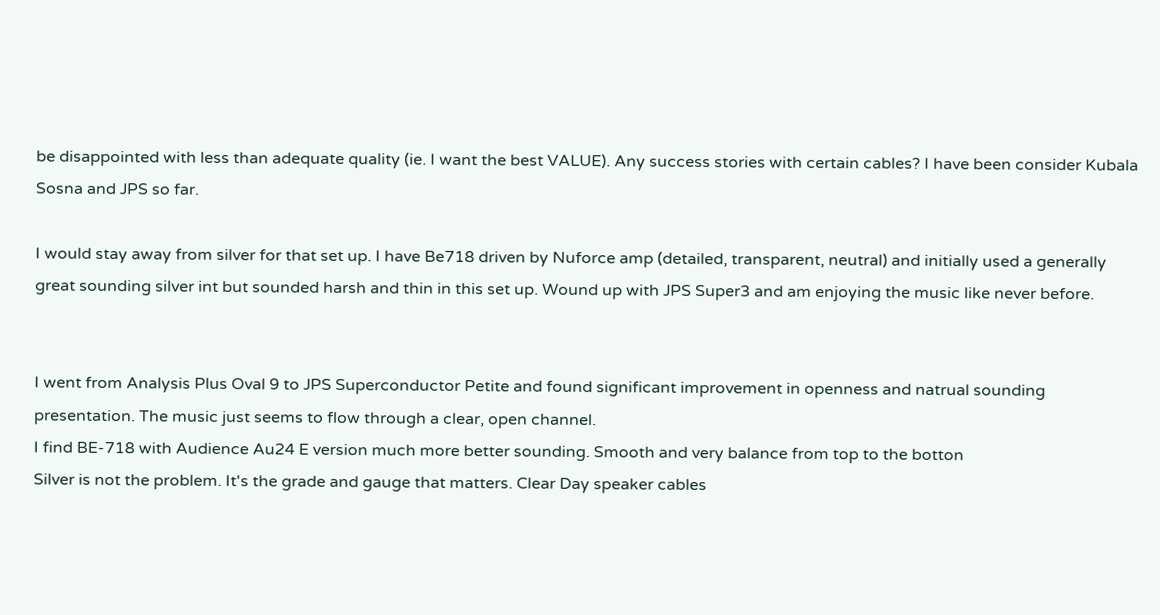be disappointed with less than adequate quality (ie. I want the best VALUE). Any success stories with certain cables? I have been consider Kubala Sosna and JPS so far.

I would stay away from silver for that set up. I have Be718 driven by Nuforce amp (detailed, transparent, neutral) and initially used a generally great sounding silver int but sounded harsh and thin in this set up. Wound up with JPS Super3 and am enjoying the music like never before.


I went from Analysis Plus Oval 9 to JPS Superconductor Petite and found significant improvement in openness and natrual sounding presentation. The music just seems to flow through a clear, open channel.
I find BE-718 with Audience Au24 E version much more better sounding. Smooth and very balance from top to the botton
Silver is not the problem. It's the grade and gauge that matters. Clear Day speaker cables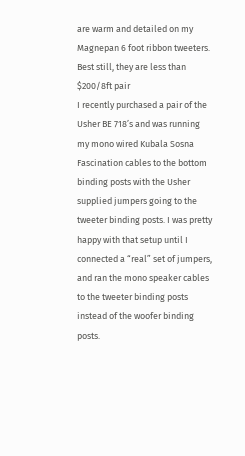are warm and detailed on my Magnepan 6 foot ribbon tweeters. Best still, they are less than $200/8ft pair
I recently purchased a pair of the Usher BE 718’s and was running my mono wired Kubala Sosna Fascination cables to the bottom binding posts with the Usher supplied jumpers going to the tweeter binding posts. I was pretty happy with that setup until I connected a “real” set of jumpers, and ran the mono speaker cables to the tweeter binding posts instead of the woofer binding posts.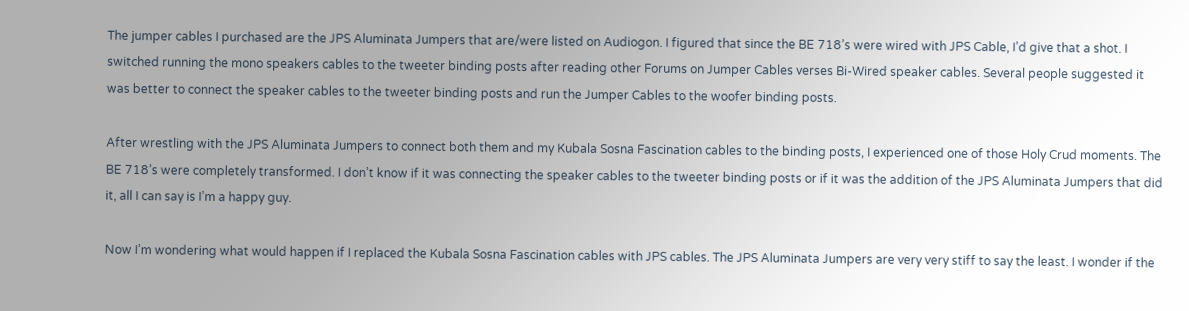The jumper cables I purchased are the JPS Aluminata Jumpers that are/were listed on Audiogon. I figured that since the BE 718’s were wired with JPS Cable, I’d give that a shot. I switched running the mono speakers cables to the tweeter binding posts after reading other Forums on Jumper Cables verses Bi-Wired speaker cables. Several people suggested it was better to connect the speaker cables to the tweeter binding posts and run the Jumper Cables to the woofer binding posts.

After wrestling with the JPS Aluminata Jumpers to connect both them and my Kubala Sosna Fascination cables to the binding posts, I experienced one of those Holy Crud moments. The BE 718’s were completely transformed. I don’t know if it was connecting the speaker cables to the tweeter binding posts or if it was the addition of the JPS Aluminata Jumpers that did it, all I can say is I’m a happy guy.

Now I’m wondering what would happen if I replaced the Kubala Sosna Fascination cables with JPS cables. The JPS Aluminata Jumpers are very very stiff to say the least. I wonder if the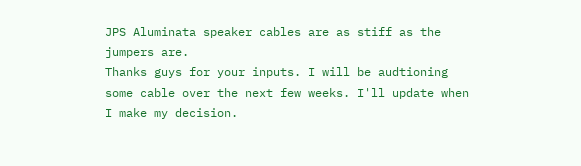JPS Aluminata speaker cables are as stiff as the jumpers are.
Thanks guys for your inputs. I will be audtioning some cable over the next few weeks. I'll update when I make my decision.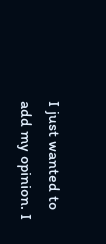I just wanted to add my opinion. I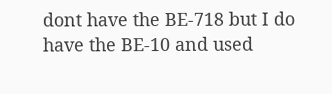dont have the BE-718 but I do have the BE-10 and used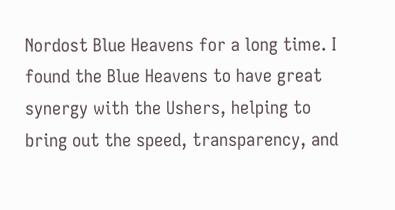Nordost Blue Heavens for a long time. I found the Blue Heavens to have great synergy with the Ushers, helping to bring out the speed, transparency, and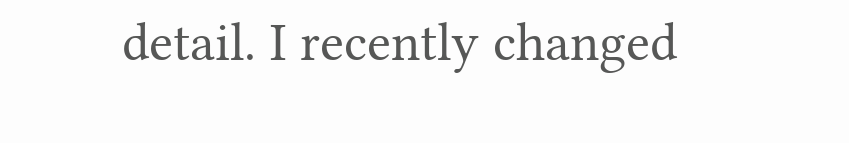detail. I recently changed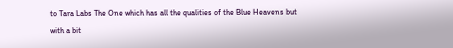to Tara Labs The One which has all the qualities of the Blue Heavens but with a bit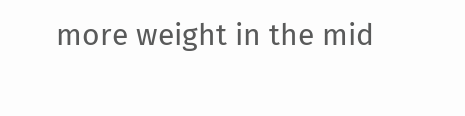more weight in the mid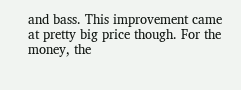and bass. This improvement came at pretty big price though. For the money, the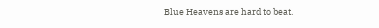Blue Heavens are hard to beat.